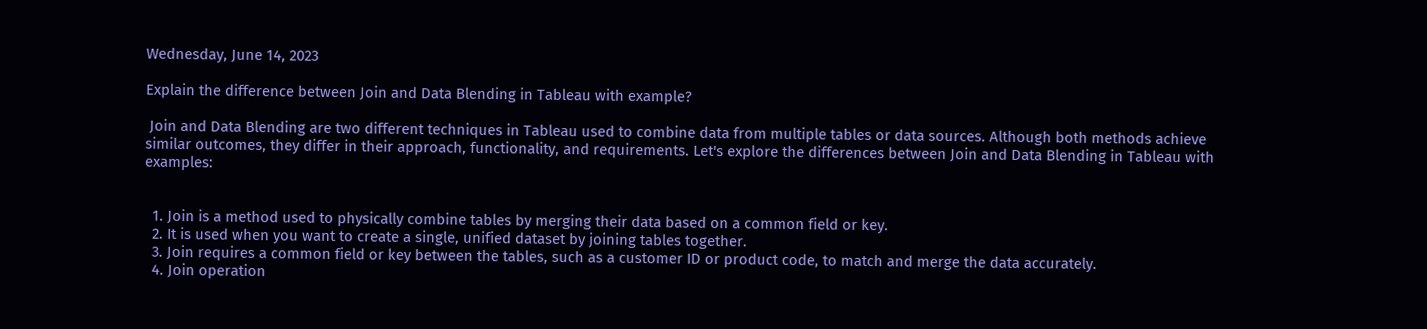Wednesday, June 14, 2023

Explain the difference between Join and Data Blending in Tableau with example?

 Join and Data Blending are two different techniques in Tableau used to combine data from multiple tables or data sources. Although both methods achieve similar outcomes, they differ in their approach, functionality, and requirements. Let's explore the differences between Join and Data Blending in Tableau with examples:


  1. Join is a method used to physically combine tables by merging their data based on a common field or key.
  2. It is used when you want to create a single, unified dataset by joining tables together.
  3. Join requires a common field or key between the tables, such as a customer ID or product code, to match and merge the data accurately.
  4. Join operation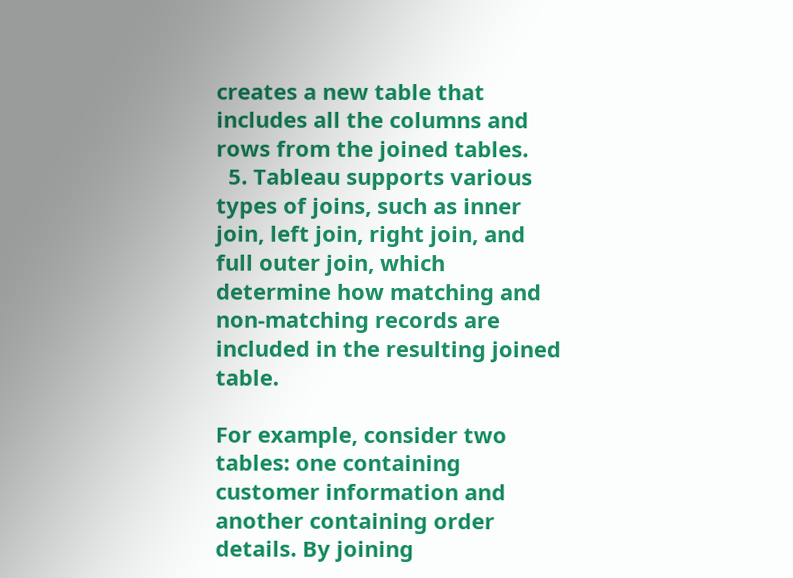creates a new table that includes all the columns and rows from the joined tables.
  5. Tableau supports various types of joins, such as inner join, left join, right join, and full outer join, which determine how matching and non-matching records are included in the resulting joined table.

For example, consider two tables: one containing customer information and another containing order details. By joining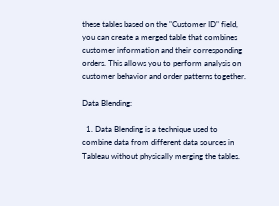these tables based on the "Customer ID" field, you can create a merged table that combines customer information and their corresponding orders. This allows you to perform analysis on customer behavior and order patterns together.

Data Blending:

  1. Data Blending is a technique used to combine data from different data sources in Tableau without physically merging the tables.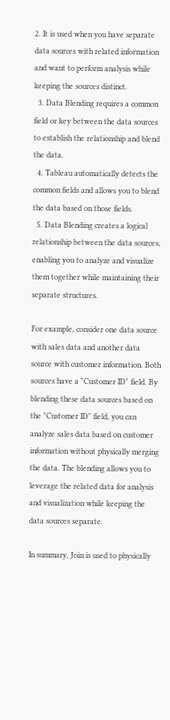2. It is used when you have separate data sources with related information and want to perform analysis while keeping the sources distinct.
  3. Data Blending requires a common field or key between the data sources to establish the relationship and blend the data.
  4. Tableau automatically detects the common fields and allows you to blend the data based on those fields.
  5. Data Blending creates a logical relationship between the data sources, enabling you to analyze and visualize them together while maintaining their separate structures.

For example, consider one data source with sales data and another data source with customer information. Both sources have a "Customer ID" field. By blending these data sources based on the "Customer ID" field, you can analyze sales data based on customer information without physically merging the data. The blending allows you to leverage the related data for analysis and visualization while keeping the data sources separate.

In summary, Join is used to physically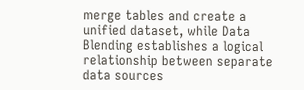merge tables and create a unified dataset, while Data Blending establishes a logical relationship between separate data sources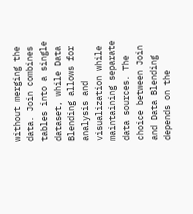without merging the data. Join combines tables into a single dataset, while Data Blending allows for analysis and visualization while maintaining separate data sources. The choice between Join and Data Blending depends on the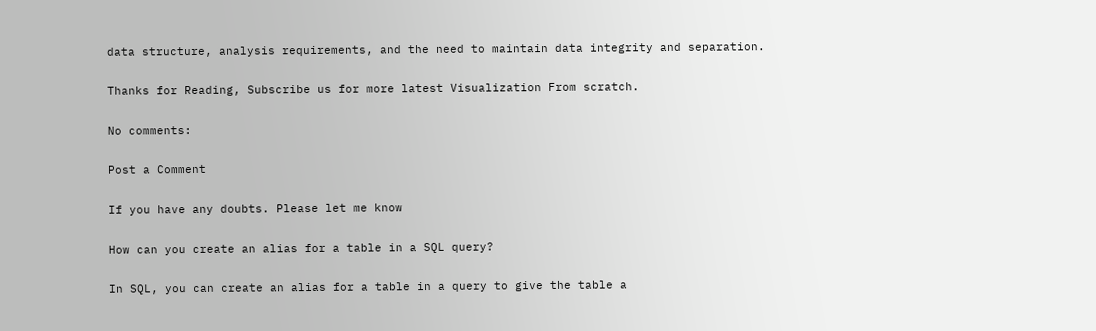data structure, analysis requirements, and the need to maintain data integrity and separation.

Thanks for Reading, Subscribe us for more latest Visualization From scratch.

No comments:

Post a Comment

If you have any doubts. Please let me know

How can you create an alias for a table in a SQL query?

In SQL, you can create an alias for a table in a query to give the table a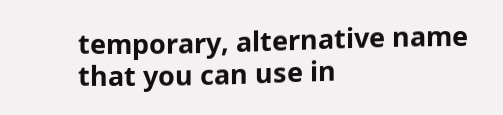temporary, alternative name that you can use in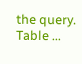the query. Table ...